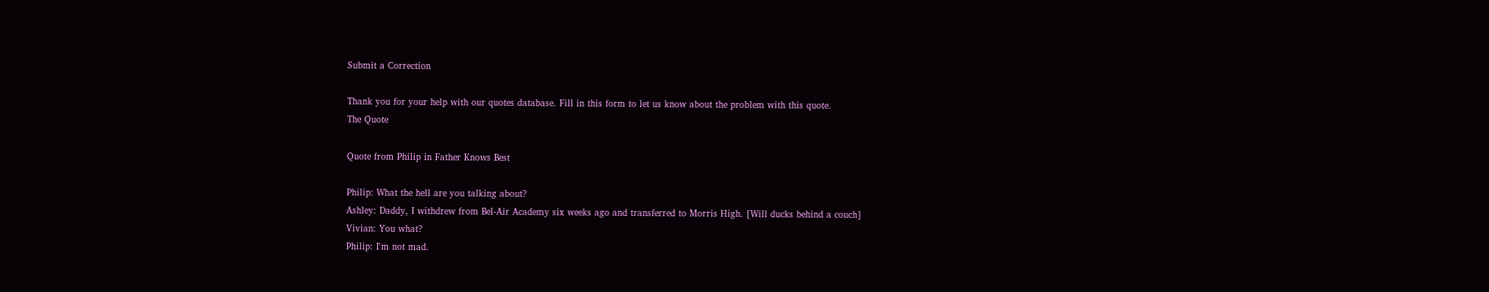Submit a Correction

Thank you for your help with our quotes database. Fill in this form to let us know about the problem with this quote.
The Quote

Quote from Philip in Father Knows Best

Philip: What the hell are you talking about?
Ashley: Daddy, I withdrew from Bel-Air Academy six weeks ago and transferred to Morris High. [Will ducks behind a couch]
Vivian: You what?
Philip: I'm not mad.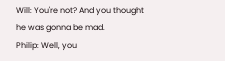Will: You're not? And you thought he was gonna be mad.
Philip: Well, you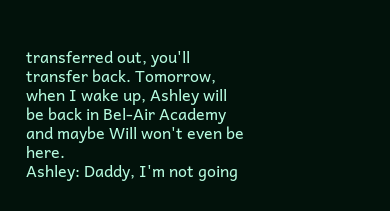transferred out, you'll transfer back. Tomorrow, when I wake up, Ashley will be back in Bel-Air Academy and maybe Will won't even be here.
Ashley: Daddy, I'm not going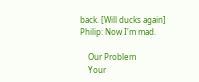back. [Will ducks again]
Philip: Now I'm mad.

    Our Problem
    Your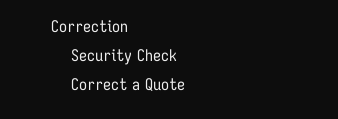Correction
    Security Check
    Correct a Quote